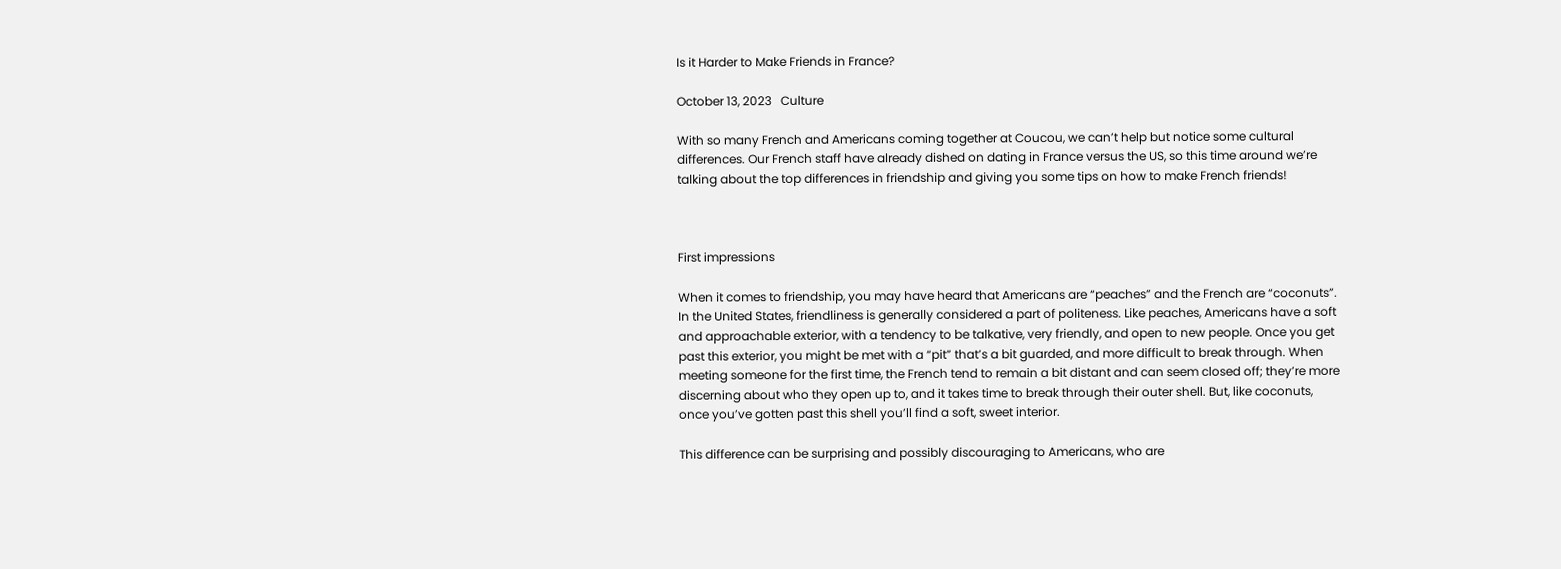Is it Harder to Make Friends in France?

October 13, 2023   Culture

With so many French and Americans coming together at Coucou, we can’t help but notice some cultural differences. Our French staff have already dished on dating in France versus the US, so this time around we’re talking about the top differences in friendship and giving you some tips on how to make French friends!



First impressions

When it comes to friendship, you may have heard that Americans are “peaches” and the French are “coconuts”. In the United States, friendliness is generally considered a part of politeness. Like peaches, Americans have a soft and approachable exterior, with a tendency to be talkative, very friendly, and open to new people. Once you get past this exterior, you might be met with a “pit” that’s a bit guarded, and more difficult to break through. When meeting someone for the first time, the French tend to remain a bit distant and can seem closed off; they’re more discerning about who they open up to, and it takes time to break through their outer shell. But, like coconuts, once you’ve gotten past this shell you’ll find a soft, sweet interior.

This difference can be surprising and possibly discouraging to Americans, who are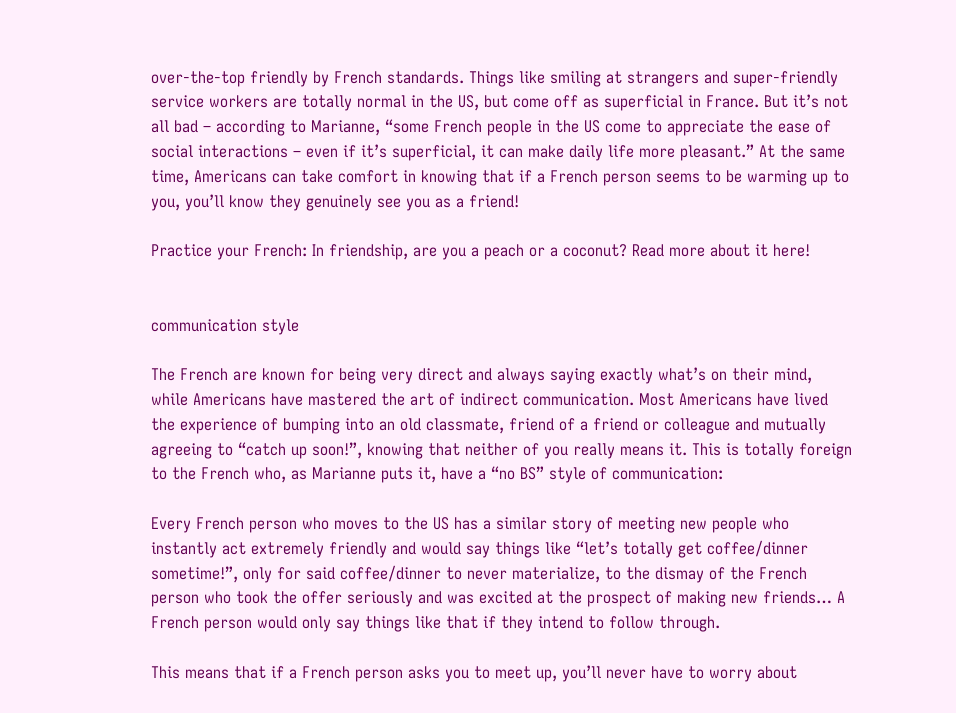over-the-top friendly by French standards. Things like smiling at strangers and super-friendly service workers are totally normal in the US, but come off as superficial in France. But it’s not all bad – according to Marianne, “some French people in the US come to appreciate the ease of social interactions – even if it’s superficial, it can make daily life more pleasant.” At the same time, Americans can take comfort in knowing that if a French person seems to be warming up to you, you’ll know they genuinely see you as a friend!

Practice your French: In friendship, are you a peach or a coconut? Read more about it here!


communication style

The French are known for being very direct and always saying exactly what’s on their mind, while Americans have mastered the art of indirect communication. Most Americans have lived the experience of bumping into an old classmate, friend of a friend or colleague and mutually agreeing to “catch up soon!”, knowing that neither of you really means it. This is totally foreign to the French who, as Marianne puts it, have a “no BS” style of communication:

Every French person who moves to the US has a similar story of meeting new people who instantly act extremely friendly and would say things like “let’s totally get coffee/dinner sometime!”, only for said coffee/dinner to never materialize, to the dismay of the French person who took the offer seriously and was excited at the prospect of making new friends… A French person would only say things like that if they intend to follow through.

This means that if a French person asks you to meet up, you’ll never have to worry about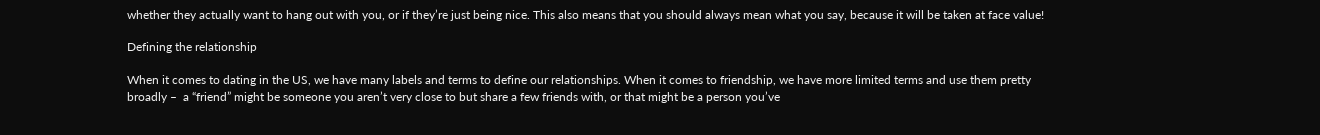whether they actually want to hang out with you, or if they’re just being nice. This also means that you should always mean what you say, because it will be taken at face value!

Defining the relationship

When it comes to dating in the US, we have many labels and terms to define our relationships. When it comes to friendship, we have more limited terms and use them pretty broadly –  a “friend” might be someone you aren’t very close to but share a few friends with, or that might be a person you’ve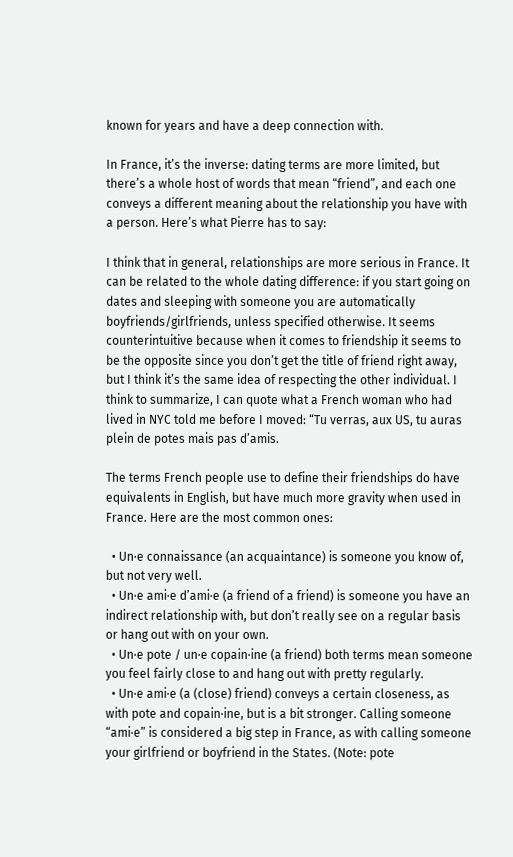known for years and have a deep connection with.

In France, it’s the inverse: dating terms are more limited, but there’s a whole host of words that mean “friend”, and each one conveys a different meaning about the relationship you have with a person. Here’s what Pierre has to say:

I think that in general, relationships are more serious in France. It can be related to the whole dating difference: if you start going on dates and sleeping with someone you are automatically boyfriends/girlfriends, unless specified otherwise. It seems counterintuitive because when it comes to friendship it seems to be the opposite since you don’t get the title of friend right away, but I think it’s the same idea of respecting the other individual. I think to summarize, I can quote what a French woman who had lived in NYC told me before I moved: “Tu verras, aux US, tu auras plein de potes mais pas d’amis.

The terms French people use to define their friendships do have equivalents in English, but have much more gravity when used in France. Here are the most common ones:

  • Un·e connaissance (an acquaintance) is someone you know of, but not very well.
  • Un·e ami·e d’ami·e (a friend of a friend) is someone you have an indirect relationship with, but don’t really see on a regular basis or hang out with on your own.
  • Un·e pote / un·e copain·ine (a friend) both terms mean someone you feel fairly close to and hang out with pretty regularly.
  • Un·e ami·e (a (close) friend) conveys a certain closeness, as with pote and copain·ine, but is a bit stronger. Calling someone “ami·e” is considered a big step in France, as with calling someone your girlfriend or boyfriend in the States. (Note: pote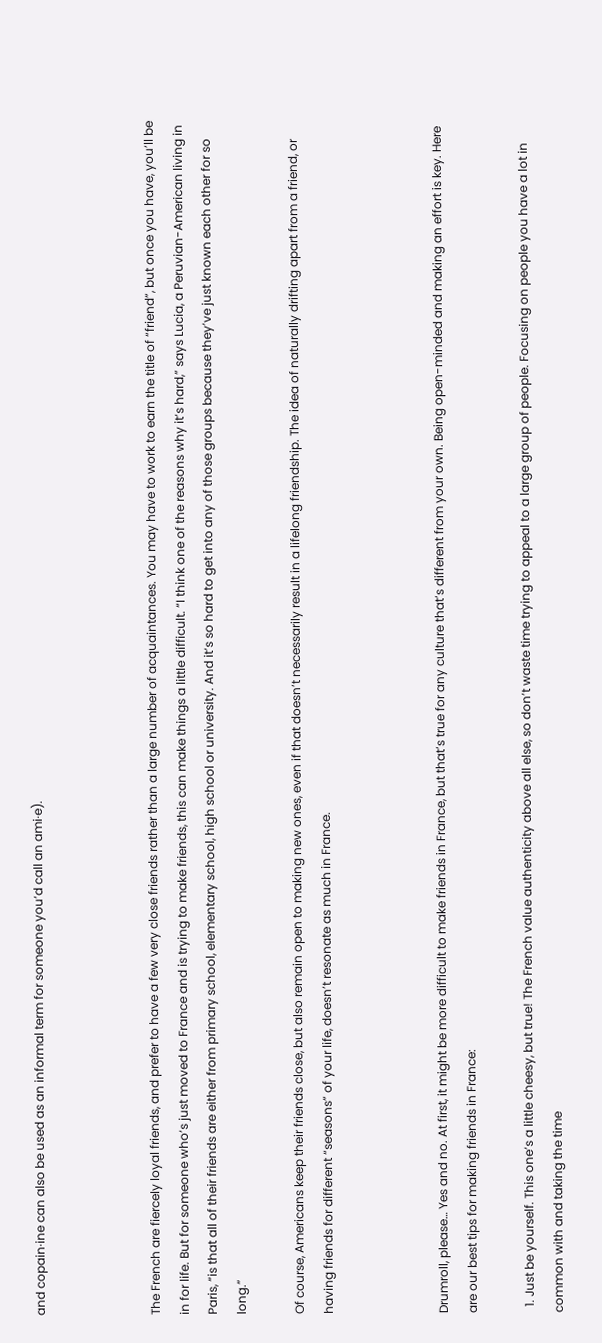and copain·ine can also be used as an informal term for someone you’d call an ami·e).



The French are fiercely loyal friends, and prefer to have a few very close friends rather than a large number of acquaintances. You may have to work to earn the title of “friend”, but once you have, you’ll be in for life. But for someone who’s just moved to France and is trying to make friends, this can make things a little difficult. “I think one of the reasons why it’s hard,” says Lucia, a Peruvian-American living in Paris, “is that all of their friends are either from primary school, elementary school, high school or university. And it’s so hard to get into any of those groups because they’ve just known each other for so long.”

Of course, Americans keep their friends close, but also remain open to making new ones, even if that doesn’t necessarily result in a lifelong friendship. The idea of naturally drifting apart from a friend, or having friends for different “seasons” of your life, doesn’t resonate as much in France.



Drumroll, please… Yes and no. At first, it might be more difficult to make friends in France, but that’s true for any culture that’s different from your own. Being open-minded and making an effort is key. Here are our best tips for making friends in France:

  1. Just be yourself. This one’s a little cheesy, but true! The French value authenticity above all else, so don’t waste time trying to appeal to a large group of people. Focusing on people you have a lot in common with and taking the time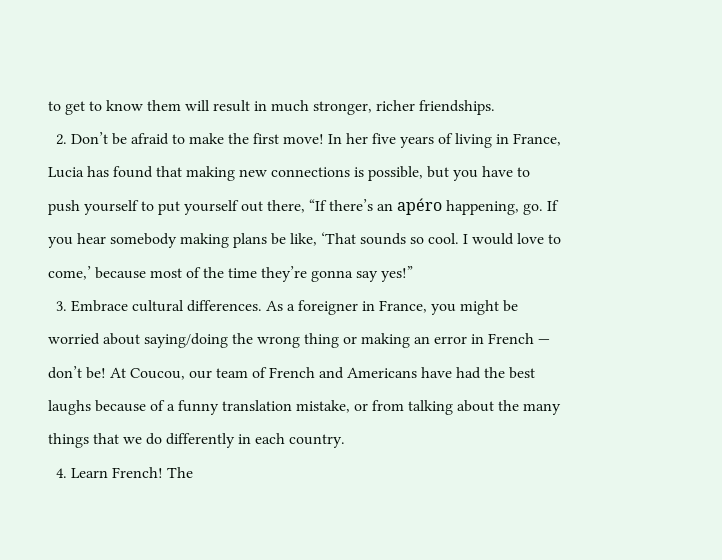to get to know them will result in much stronger, richer friendships.
  2. Don’t be afraid to make the first move! In her five years of living in France, Lucia has found that making new connections is possible, but you have to push yourself to put yourself out there, “If there’s an apéro happening, go. If you hear somebody making plans be like, ‘That sounds so cool. I would love to come,’ because most of the time they’re gonna say yes!”
  3. Embrace cultural differences. As a foreigner in France, you might be worried about saying/doing the wrong thing or making an error in French — don’t be! At Coucou, our team of French and Americans have had the best laughs because of a funny translation mistake, or from talking about the many things that we do differently in each country.
  4. Learn French! The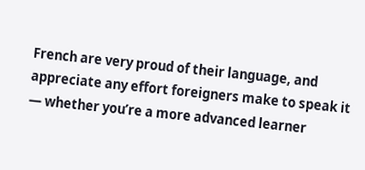French are very proud of their language, and appreciate any effort foreigners make to speak it — whether you’re a more advanced learner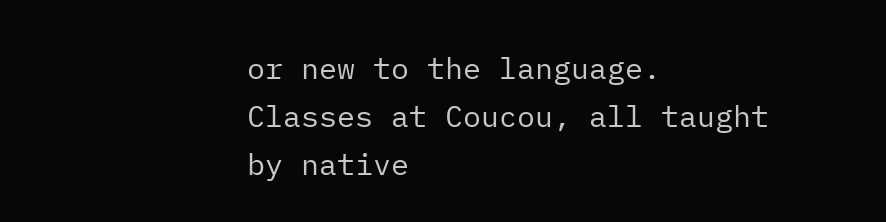or new to the language. Classes at Coucou, all taught by native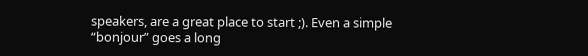speakers, are a great place to start ;). Even a simple “bonjour” goes a long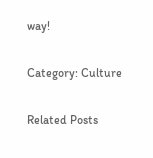way!

Category: Culture

Related Posts